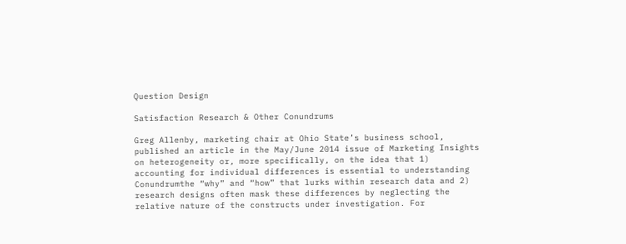Question Design

Satisfaction Research & Other Conundrums

Greg Allenby, marketing chair at Ohio State’s business school, published an article in the May/June 2014 issue of Marketing Insights on heterogeneity or, more specifically, on the idea that 1) accounting for individual differences is essential to understanding Conundrumthe “why” and “how” that lurks within research data and 2) research designs often mask these differences by neglecting the relative nature of the constructs under investigation. For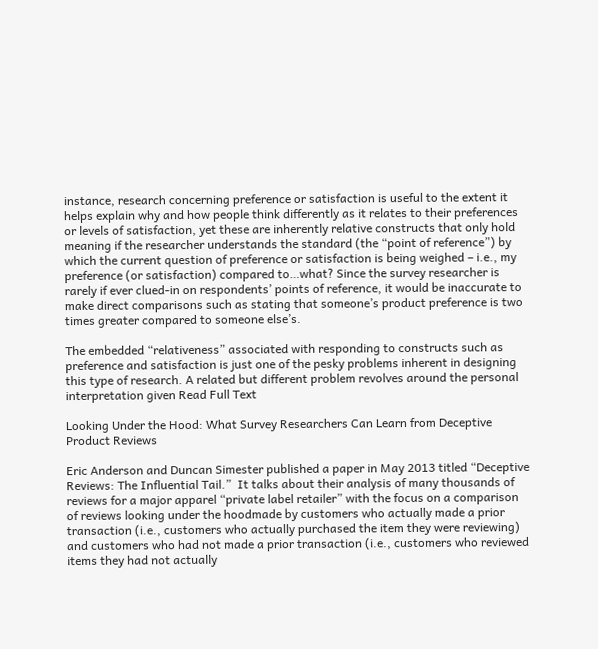instance, research concerning preference or satisfaction is useful to the extent it helps explain why and how people think differently as it relates to their preferences or levels of satisfaction, yet these are inherently relative constructs that only hold meaning if the researcher understands the standard (the “point of reference”) by which the current question of preference or satisfaction is being weighed – i.e., my preference (or satisfaction) compared to…what? Since the survey researcher is rarely if ever clued-in on respondents’ points of reference, it would be inaccurate to make direct comparisons such as stating that someone’s product preference is two times greater compared to someone else’s.

The embedded “relativeness” associated with responding to constructs such as preference and satisfaction is just one of the pesky problems inherent in designing this type of research. A related but different problem revolves around the personal interpretation given Read Full Text

Looking Under the Hood: What Survey Researchers Can Learn from Deceptive Product Reviews

Eric Anderson and Duncan Simester published a paper in May 2013 titled “Deceptive Reviews: The Influential Tail.”  It talks about their analysis of many thousands of reviews for a major apparel “private label retailer” with the focus on a comparison of reviews looking under the hoodmade by customers who actually made a prior transaction (i.e., customers who actually purchased the item they were reviewing) and customers who had not made a prior transaction (i.e., customers who reviewed items they had not actually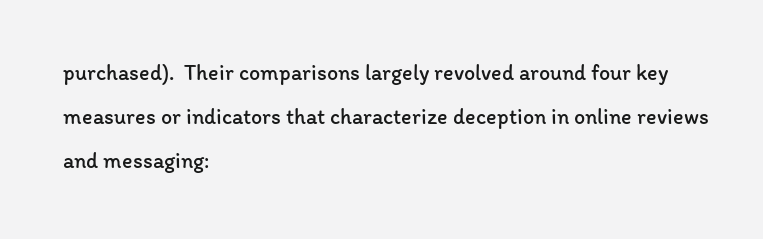purchased).  Their comparisons largely revolved around four key measures or indicators that characterize deception in online reviews and messaging: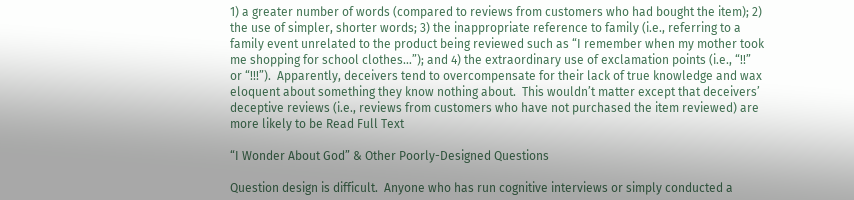1) a greater number of words (compared to reviews from customers who had bought the item); 2) the use of simpler, shorter words; 3) the inappropriate reference to family (i.e., referring to a family event unrelated to the product being reviewed such as “I remember when my mother took me shopping for school clothes…”); and 4) the extraordinary use of exclamation points (i.e., “!!” or “!!!”).  Apparently, deceivers tend to overcompensate for their lack of true knowledge and wax eloquent about something they know nothing about.  This wouldn’t matter except that deceivers’ deceptive reviews (i.e., reviews from customers who have not purchased the item reviewed) are more likely to be Read Full Text

“I Wonder About God” & Other Poorly-Designed Questions

Question design is difficult.  Anyone who has run cognitive interviews or simply conducted a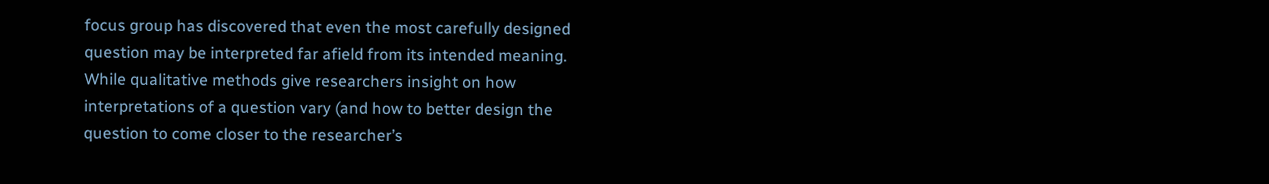focus group has discovered that even the most carefully designed question may be interpreted far afield from its intended meaning.  While qualitative methods give researchers insight on how interpretations of a question vary (and how to better design the question to come closer to the researcher’s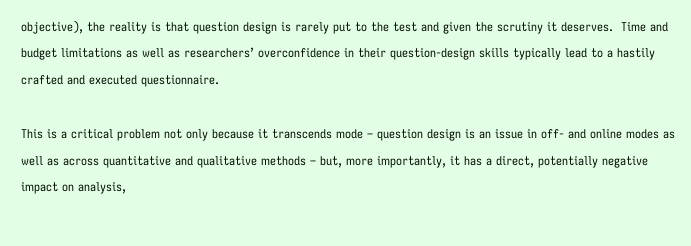objective), the reality is that question design is rarely put to the test and given the scrutiny it deserves.  Time and budget limitations as well as researchers’ overconfidence in their question-design skills typically lead to a hastily crafted and executed questionnaire.

This is a critical problem not only because it transcends mode – question design is an issue in off- and online modes as well as across quantitative and qualitative methods – but, more importantly, it has a direct, potentially negative impact on analysis,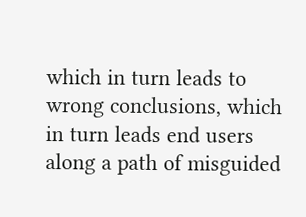which in turn leads to wrong conclusions, which in turn leads end users along a path of misguided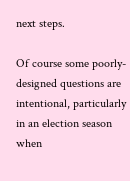next steps.

Of course some poorly-designed questions are intentional, particularly in an election season when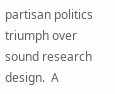partisan politics triumph over sound research design.  A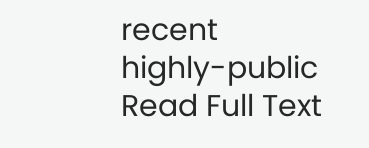recent highly-public Read Full Text